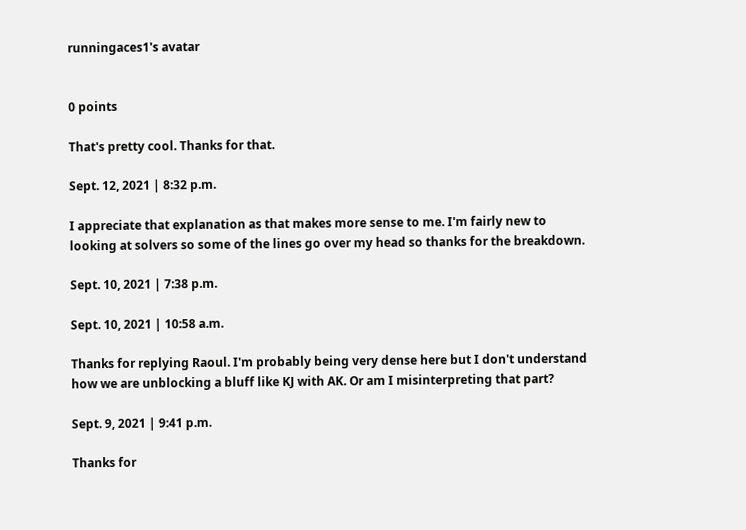runningaces1's avatar


0 points

That's pretty cool. Thanks for that.

Sept. 12, 2021 | 8:32 p.m.

I appreciate that explanation as that makes more sense to me. I'm fairly new to looking at solvers so some of the lines go over my head so thanks for the breakdown.

Sept. 10, 2021 | 7:38 p.m.

Sept. 10, 2021 | 10:58 a.m.

Thanks for replying Raoul. I'm probably being very dense here but I don't understand how we are unblocking a bluff like KJ with AK. Or am I misinterpreting that part?

Sept. 9, 2021 | 9:41 p.m.

Thanks for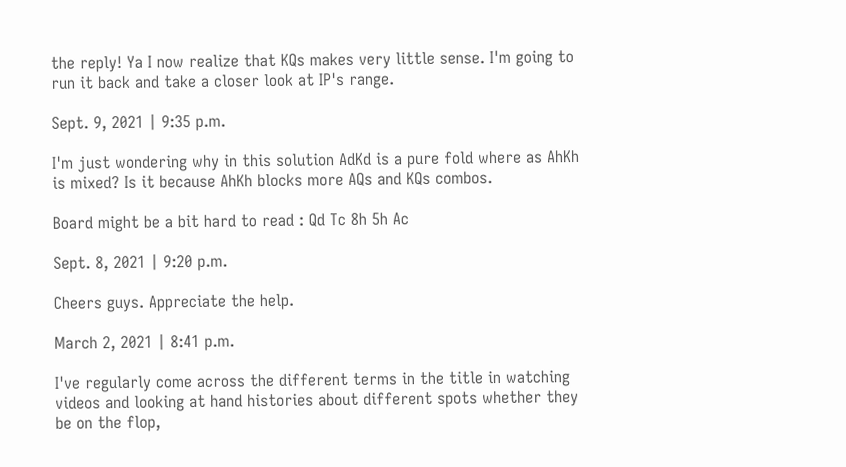the reply! Ya I now realize that KQs makes very little sense. I'm going to run it back and take a closer look at IP's range.

Sept. 9, 2021 | 9:35 p.m.

I'm just wondering why in this solution AdKd is a pure fold where as AhKh is mixed? Is it because AhKh blocks more AQs and KQs combos.

Board might be a bit hard to read : Qd Tc 8h 5h Ac

Sept. 8, 2021 | 9:20 p.m.

Cheers guys. Appreciate the help.

March 2, 2021 | 8:41 p.m.

I've regularly come across the different terms in the title in watching videos and looking at hand histories about different spots whether they be on the flop,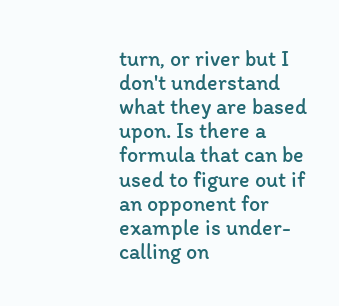turn, or river but I don't understand what they are based upon. Is there a formula that can be used to figure out if an opponent for example is under-calling on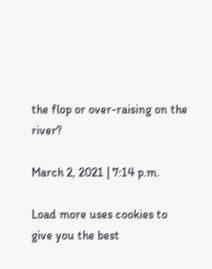the flop or over-raising on the river?

March 2, 2021 | 7:14 p.m.

Load more uses cookies to give you the best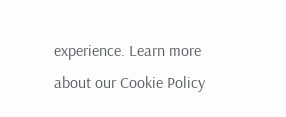experience. Learn more about our Cookie Policy